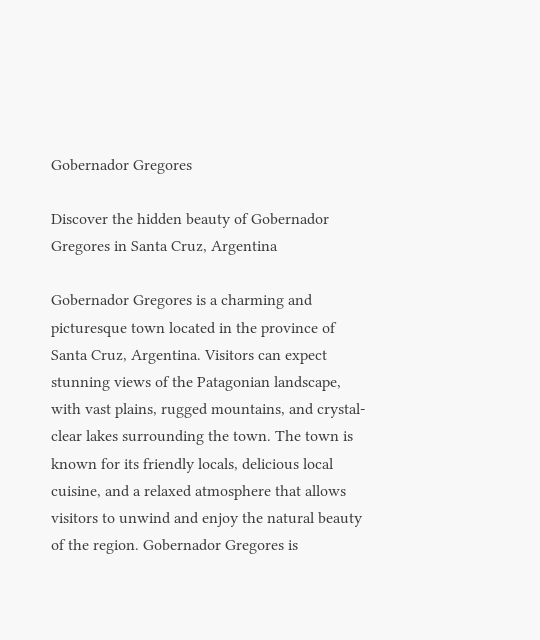Gobernador Gregores

Discover the hidden beauty of Gobernador Gregores in Santa Cruz, Argentina

Gobernador Gregores is a charming and picturesque town located in the province of Santa Cruz, Argentina. Visitors can expect stunning views of the Patagonian landscape, with vast plains, rugged mountains, and crystal-clear lakes surrounding the town. The town is known for its friendly locals, delicious local cuisine, and a relaxed atmosphere that allows visitors to unwind and enjoy the natural beauty of the region. Gobernador Gregores is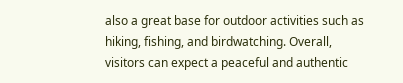also a great base for outdoor activities such as hiking, fishing, and birdwatching. Overall, visitors can expect a peaceful and authentic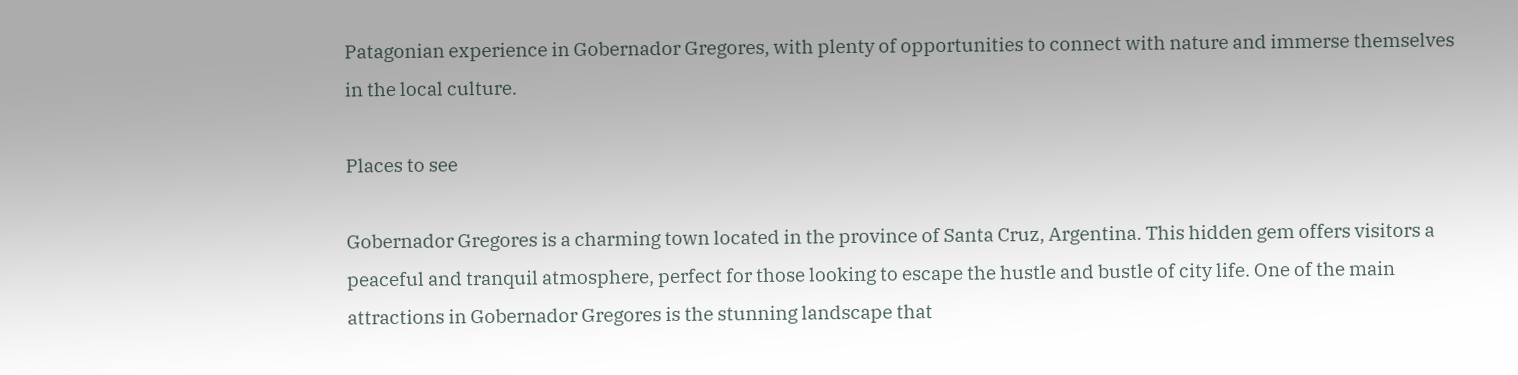Patagonian experience in Gobernador Gregores, with plenty of opportunities to connect with nature and immerse themselves in the local culture.

Places to see

Gobernador Gregores is a charming town located in the province of Santa Cruz, Argentina. This hidden gem offers visitors a peaceful and tranquil atmosphere, perfect for those looking to escape the hustle and bustle of city life. One of the main attractions in Gobernador Gregores is the stunning landscape that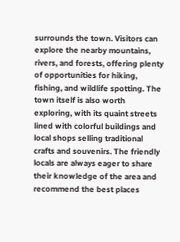surrounds the town. Visitors can explore the nearby mountains, rivers, and forests, offering plenty of opportunities for hiking, fishing, and wildlife spotting. The town itself is also worth exploring, with its quaint streets lined with colorful buildings and local shops selling traditional crafts and souvenirs. The friendly locals are always eager to share their knowledge of the area and recommend the best places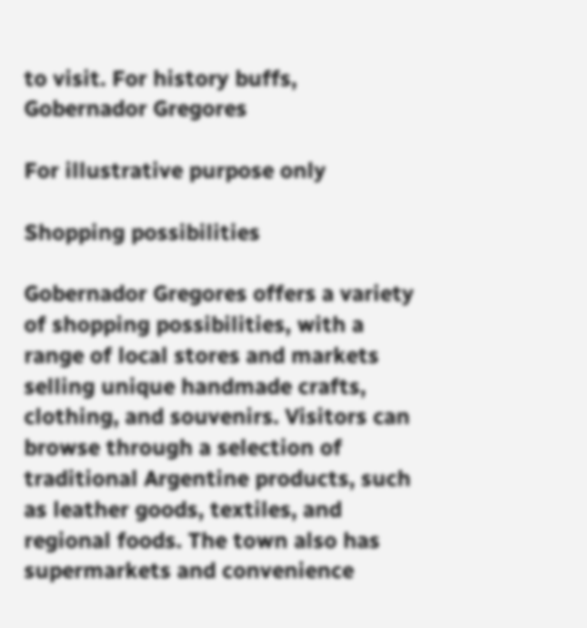to visit. For history buffs, Gobernador Gregores

For illustrative purpose only

Shopping possibilities

Gobernador Gregores offers a variety of shopping possibilities, with a range of local stores and markets selling unique handmade crafts, clothing, and souvenirs. Visitors can browse through a selection of traditional Argentine products, such as leather goods, textiles, and regional foods. The town also has supermarkets and convenience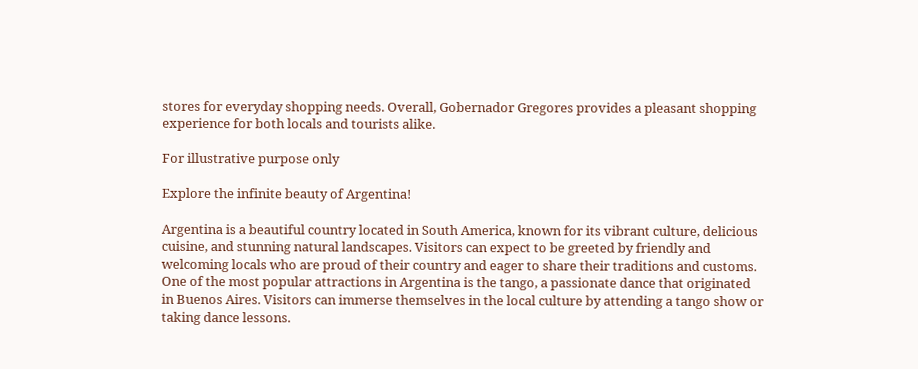stores for everyday shopping needs. Overall, Gobernador Gregores provides a pleasant shopping experience for both locals and tourists alike.

For illustrative purpose only

Explore the infinite beauty of Argentina!

Argentina is a beautiful country located in South America, known for its vibrant culture, delicious cuisine, and stunning natural landscapes. Visitors can expect to be greeted by friendly and welcoming locals who are proud of their country and eager to share their traditions and customs. One of the most popular attractions in Argentina is the tango, a passionate dance that originated in Buenos Aires. Visitors can immerse themselves in the local culture by attending a tango show or taking dance lessons.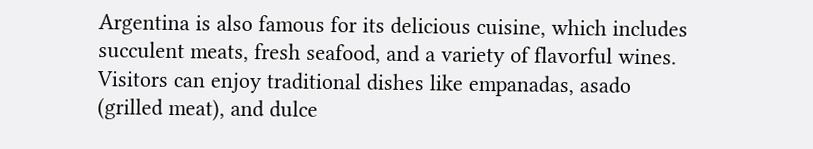Argentina is also famous for its delicious cuisine, which includes succulent meats, fresh seafood, and a variety of flavorful wines. Visitors can enjoy traditional dishes like empanadas, asado (grilled meat), and dulce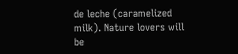de leche (caramelized milk). Nature lovers will be